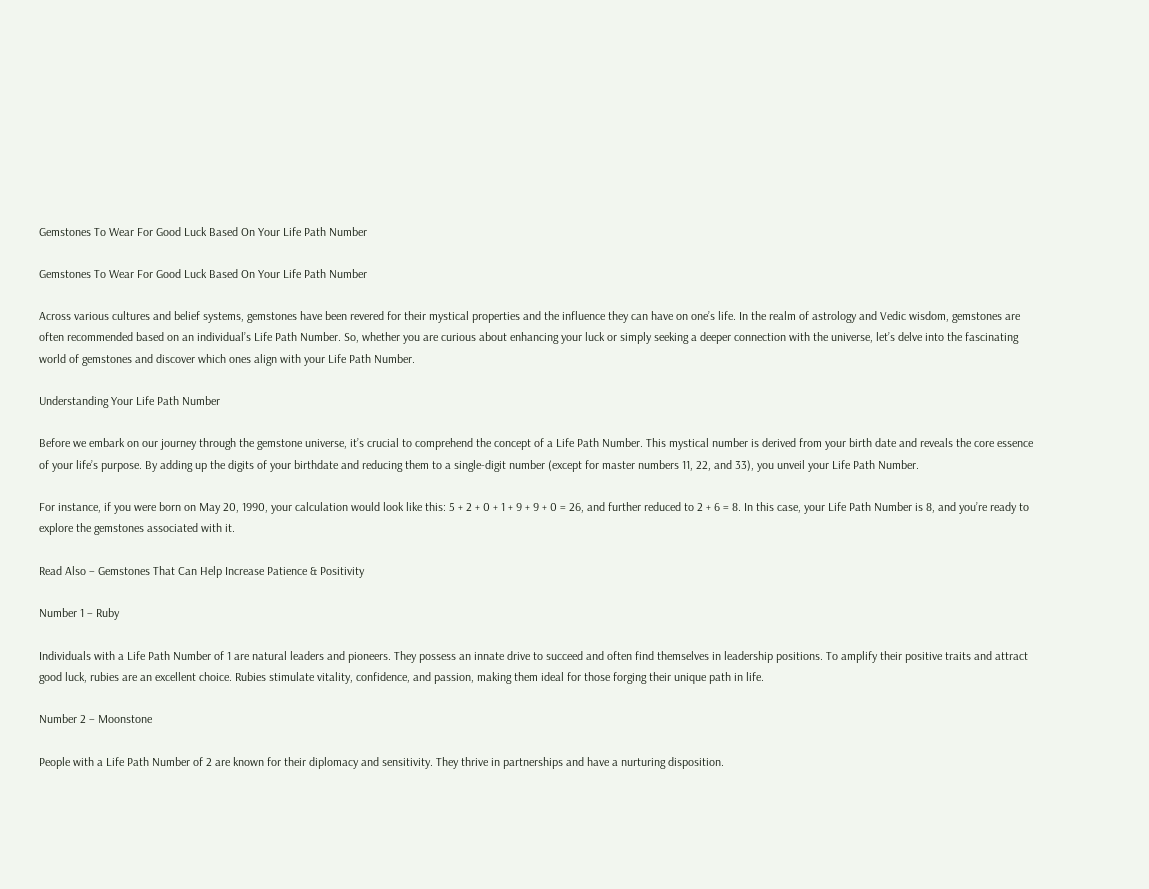Gemstones To Wear For Good Luck Based On Your Life Path Number

Gemstones To Wear For Good Luck Based On Your Life Path Number

Across various cultures and belief systems, gemstones have been revered for their mystical properties and the influence they can have on one’s life. In the realm of astrology and Vedic wisdom, gemstones are often recommended based on an individual’s Life Path Number. So, whether you are curious about enhancing your luck or simply seeking a deeper connection with the universe, let’s delve into the fascinating world of gemstones and discover which ones align with your Life Path Number.

Understanding Your Life Path Number

Before we embark on our journey through the gemstone universe, it’s crucial to comprehend the concept of a Life Path Number. This mystical number is derived from your birth date and reveals the core essence of your life’s purpose. By adding up the digits of your birthdate and reducing them to a single-digit number (except for master numbers 11, 22, and 33), you unveil your Life Path Number.

For instance, if you were born on May 20, 1990, your calculation would look like this: 5 + 2 + 0 + 1 + 9 + 9 + 0 = 26, and further reduced to 2 + 6 = 8. In this case, your Life Path Number is 8, and you’re ready to explore the gemstones associated with it.

Read Also – Gemstones That Can Help Increase Patience & Positivity

Number 1 – Ruby

Individuals with a Life Path Number of 1 are natural leaders and pioneers. They possess an innate drive to succeed and often find themselves in leadership positions. To amplify their positive traits and attract good luck, rubies are an excellent choice. Rubies stimulate vitality, confidence, and passion, making them ideal for those forging their unique path in life.

Number 2 – Moonstone

People with a Life Path Number of 2 are known for their diplomacy and sensitivity. They thrive in partnerships and have a nurturing disposition.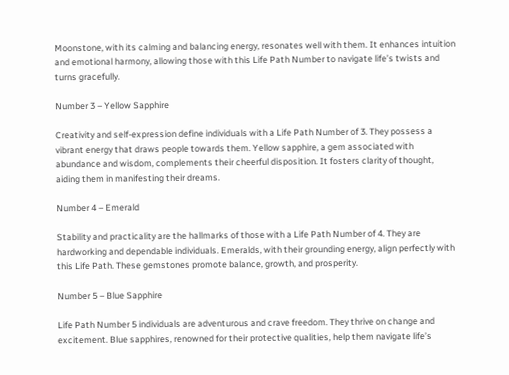Moonstone, with its calming and balancing energy, resonates well with them. It enhances intuition and emotional harmony, allowing those with this Life Path Number to navigate life’s twists and turns gracefully.

Number 3 – Yellow Sapphire

Creativity and self-expression define individuals with a Life Path Number of 3. They possess a vibrant energy that draws people towards them. Yellow sapphire, a gem associated with abundance and wisdom, complements their cheerful disposition. It fosters clarity of thought, aiding them in manifesting their dreams.

Number 4 – Emerald

Stability and practicality are the hallmarks of those with a Life Path Number of 4. They are hardworking and dependable individuals. Emeralds, with their grounding energy, align perfectly with this Life Path. These gemstones promote balance, growth, and prosperity.

Number 5 – Blue Sapphire

Life Path Number 5 individuals are adventurous and crave freedom. They thrive on change and excitement. Blue sapphires, renowned for their protective qualities, help them navigate life’s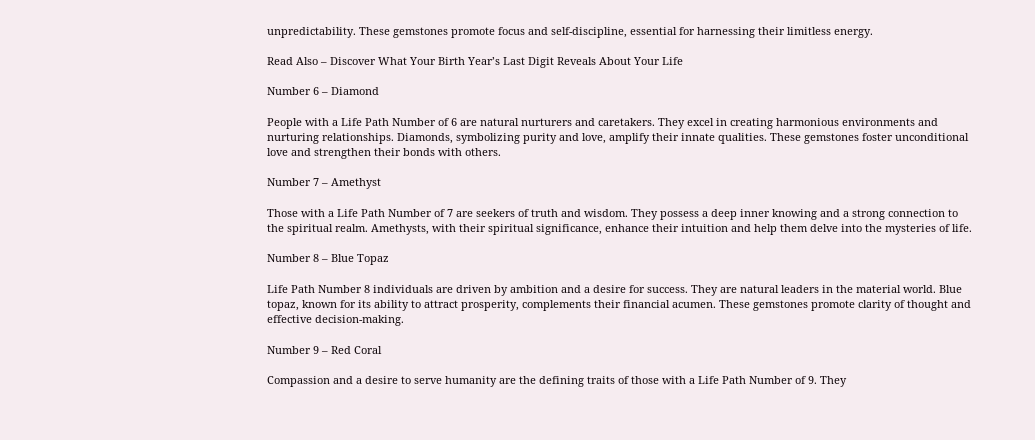unpredictability. These gemstones promote focus and self-discipline, essential for harnessing their limitless energy.

Read Also – Discover What Your Birth Year’s Last Digit Reveals About Your Life

Number 6 – Diamond

People with a Life Path Number of 6 are natural nurturers and caretakers. They excel in creating harmonious environments and nurturing relationships. Diamonds, symbolizing purity and love, amplify their innate qualities. These gemstones foster unconditional love and strengthen their bonds with others.

Number 7 – Amethyst

Those with a Life Path Number of 7 are seekers of truth and wisdom. They possess a deep inner knowing and a strong connection to the spiritual realm. Amethysts, with their spiritual significance, enhance their intuition and help them delve into the mysteries of life.

Number 8 – Blue Topaz

Life Path Number 8 individuals are driven by ambition and a desire for success. They are natural leaders in the material world. Blue topaz, known for its ability to attract prosperity, complements their financial acumen. These gemstones promote clarity of thought and effective decision-making.

Number 9 – Red Coral

Compassion and a desire to serve humanity are the defining traits of those with a Life Path Number of 9. They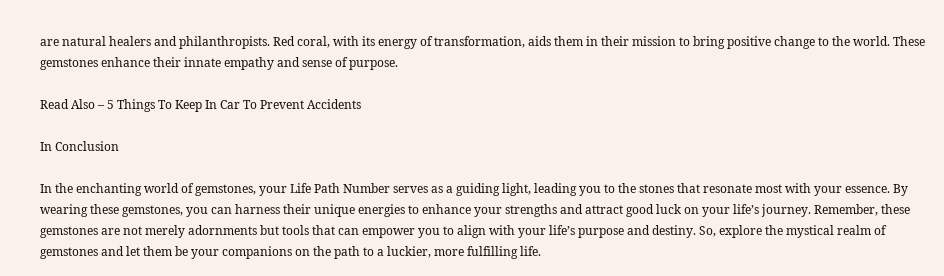are natural healers and philanthropists. Red coral, with its energy of transformation, aids them in their mission to bring positive change to the world. These gemstones enhance their innate empathy and sense of purpose.

Read Also – 5 Things To Keep In Car To Prevent Accidents

In Conclusion

In the enchanting world of gemstones, your Life Path Number serves as a guiding light, leading you to the stones that resonate most with your essence. By wearing these gemstones, you can harness their unique energies to enhance your strengths and attract good luck on your life’s journey. Remember, these gemstones are not merely adornments but tools that can empower you to align with your life’s purpose and destiny. So, explore the mystical realm of gemstones and let them be your companions on the path to a luckier, more fulfilling life.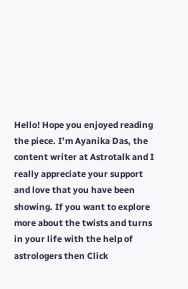Hello! Hope you enjoyed reading the piece. I’m Ayanika Das, the content writer at Astrotalk and I really appreciate your support and love that you have been showing. If you want to explore more about the twists and turns in your life with the help of astrologers then Click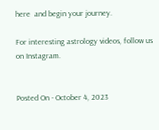here  and begin your journey.

For interesting astrology videos, follow us on Instagram.


Posted On - October 4, 2023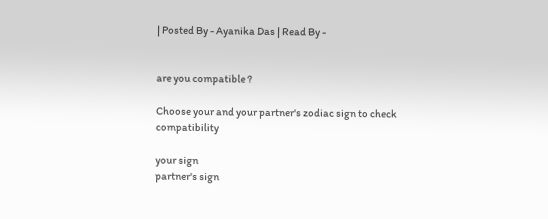| Posted By - Ayanika Das | Read By -


are you compatible ?

Choose your and your partner's zodiac sign to check compatibility

your sign
partner's sign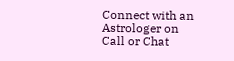Connect with an Astrologer on Call or Chat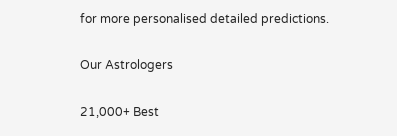for more personalised detailed predictions.

Our Astrologers

21,000+ Best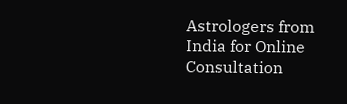Astrologers from India for Online Consultation